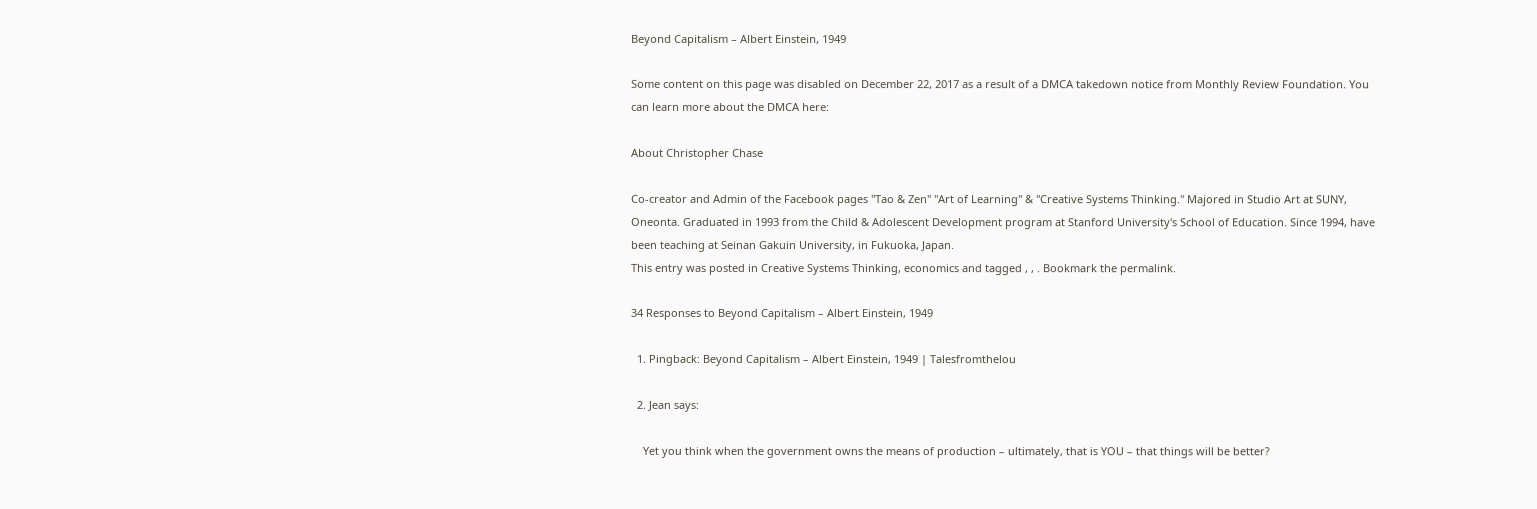Beyond Capitalism – Albert Einstein, 1949

Some content on this page was disabled on December 22, 2017 as a result of a DMCA takedown notice from Monthly Review Foundation. You can learn more about the DMCA here:

About Christopher Chase

Co-creator and Admin of the Facebook pages "Tao & Zen" "Art of Learning" & "Creative Systems Thinking." Majored in Studio Art at SUNY, Oneonta. Graduated in 1993 from the Child & Adolescent Development program at Stanford University's School of Education. Since 1994, have been teaching at Seinan Gakuin University, in Fukuoka, Japan.
This entry was posted in Creative Systems Thinking, economics and tagged , , . Bookmark the permalink.

34 Responses to Beyond Capitalism – Albert Einstein, 1949

  1. Pingback: Beyond Capitalism – Albert Einstein, 1949 | Talesfromthelou

  2. Jean says:

    Yet you think when the government owns the means of production – ultimately, that is YOU – that things will be better?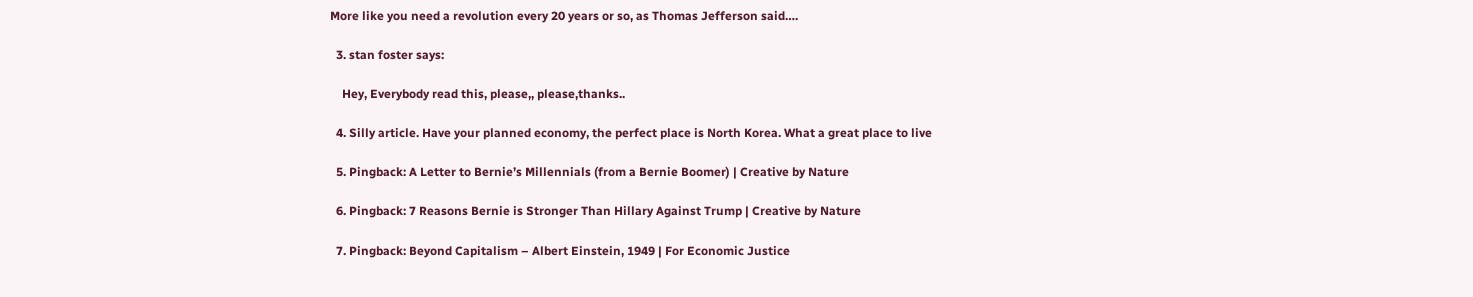More like you need a revolution every 20 years or so, as Thomas Jefferson said….

  3. stan foster says:

    Hey, Everybody read this, please,, please,thanks..

  4. Silly article. Have your planned economy, the perfect place is North Korea. What a great place to live

  5. Pingback: A Letter to Bernie’s Millennials (from a Bernie Boomer) | Creative by Nature

  6. Pingback: 7 Reasons Bernie is Stronger Than Hillary Against Trump | Creative by Nature

  7. Pingback: Beyond Capitalism – Albert Einstein, 1949 | For Economic Justice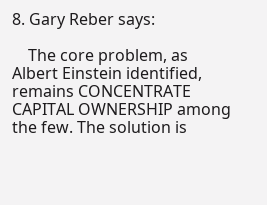8. Gary Reber says:

    The core problem, as Albert Einstein identified, remains CONCENTRATE CAPITAL OWNERSHIP among the few. The solution is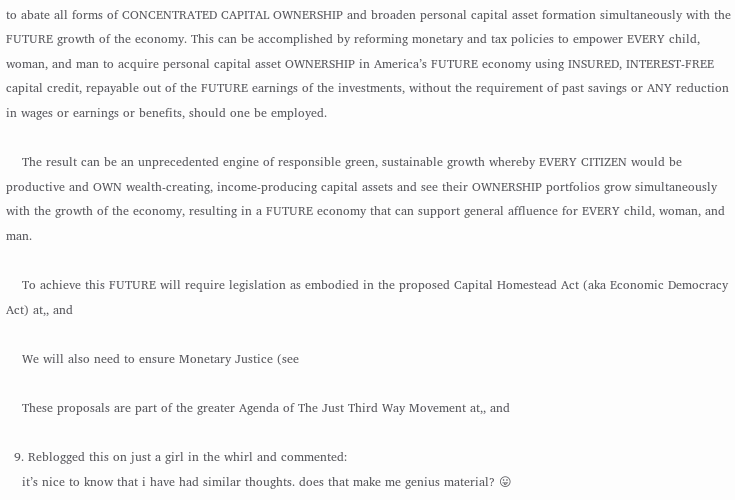to abate all forms of CONCENTRATED CAPITAL OWNERSHIP and broaden personal capital asset formation simultaneously with the FUTURE growth of the economy. This can be accomplished by reforming monetary and tax policies to empower EVERY child, woman, and man to acquire personal capital asset OWNERSHIP in America’s FUTURE economy using INSURED, INTEREST-FREE capital credit, repayable out of the FUTURE earnings of the investments, without the requirement of past savings or ANY reduction in wages or earnings or benefits, should one be employed.

    The result can be an unprecedented engine of responsible green, sustainable growth whereby EVERY CITIZEN would be productive and OWN wealth-creating, income-producing capital assets and see their OWNERSHIP portfolios grow simultaneously with the growth of the economy, resulting in a FUTURE economy that can support general affluence for EVERY child, woman, and man.

    To achieve this FUTURE will require legislation as embodied in the proposed Capital Homestead Act (aka Economic Democracy Act) at,, and

    We will also need to ensure Monetary Justice (see

    These proposals are part of the greater Agenda of The Just Third Way Movement at,, and

  9. Reblogged this on just a girl in the whirl and commented:
    it’s nice to know that i have had similar thoughts. does that make me genius material? 😛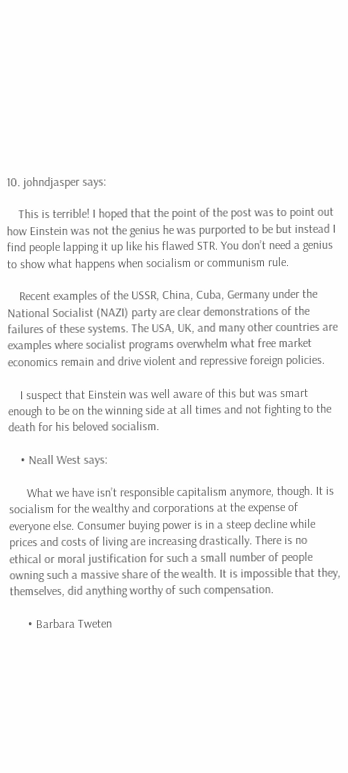10. johndjasper says:

    This is terrible! I hoped that the point of the post was to point out how Einstein was not the genius he was purported to be but instead I find people lapping it up like his flawed STR. You don’t need a genius to show what happens when socialism or communism rule.

    Recent examples of the USSR, China, Cuba, Germany under the National Socialist (NAZI) party are clear demonstrations of the failures of these systems. The USA, UK, and many other countries are examples where socialist programs overwhelm what free market economics remain and drive violent and repressive foreign policies.

    I suspect that Einstein was well aware of this but was smart enough to be on the winning side at all times and not fighting to the death for his beloved socialism.

    • Neall West says:

      What we have isn’t responsible capitalism anymore, though. It is socialism for the wealthy and corporations at the expense of everyone else. Consumer buying power is in a steep decline while prices and costs of living are increasing drastically. There is no ethical or moral justification for such a small number of people owning such a massive share of the wealth. It is impossible that they, themselves, did anything worthy of such compensation.

      • Barbara Tweten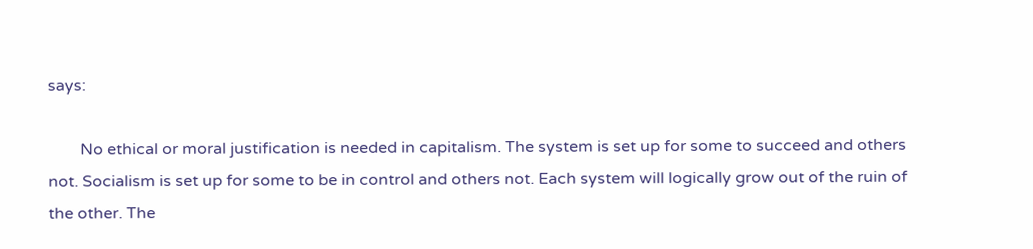says:

        No ethical or moral justification is needed in capitalism. The system is set up for some to succeed and others not. Socialism is set up for some to be in control and others not. Each system will logically grow out of the ruin of the other. The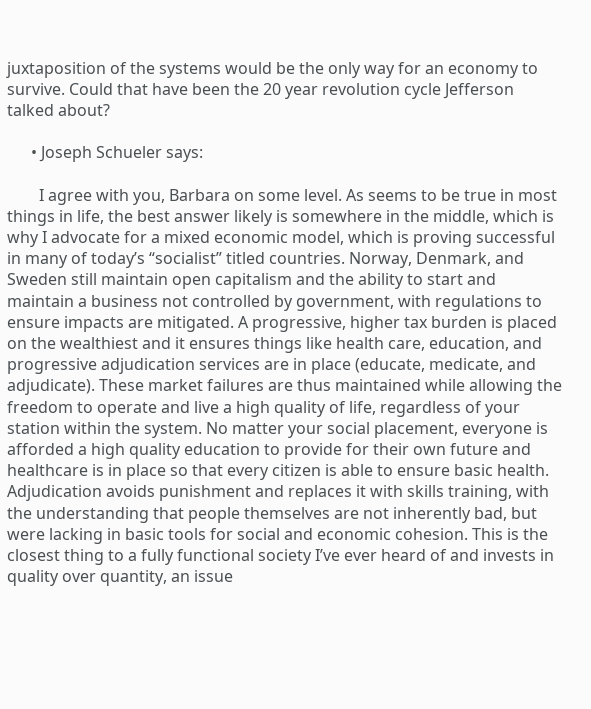juxtaposition of the systems would be the only way for an economy to survive. Could that have been the 20 year revolution cycle Jefferson talked about?

      • Joseph Schueler says:

        I agree with you, Barbara on some level. As seems to be true in most things in life, the best answer likely is somewhere in the middle, which is why I advocate for a mixed economic model, which is proving successful in many of today’s “socialist” titled countries. Norway, Denmark, and Sweden still maintain open capitalism and the ability to start and maintain a business not controlled by government, with regulations to ensure impacts are mitigated. A progressive, higher tax burden is placed on the wealthiest and it ensures things like health care, education, and progressive adjudication services are in place (educate, medicate, and adjudicate). These market failures are thus maintained while allowing the freedom to operate and live a high quality of life, regardless of your station within the system. No matter your social placement, everyone is afforded a high quality education to provide for their own future and healthcare is in place so that every citizen is able to ensure basic health. Adjudication avoids punishment and replaces it with skills training, with the understanding that people themselves are not inherently bad, but were lacking in basic tools for social and economic cohesion. This is the closest thing to a fully functional society I’ve ever heard of and invests in quality over quantity, an issue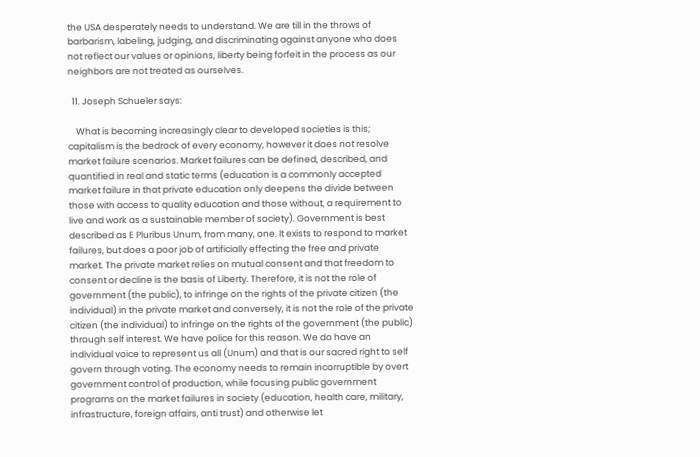the USA desperately needs to understand. We are till in the throws of barbarism, labeling, judging, and discriminating against anyone who does not reflect our values or opinions, liberty being forfeit in the process as our neighbors are not treated as ourselves.

  11. Joseph Schueler says:

    What is becoming increasingly clear to developed societies is this; capitalism is the bedrock of every economy, however it does not resolve market failure scenarios. Market failures can be defined, described, and quantified in real and static terms (education is a commonly accepted market failure in that private education only deepens the divide between those with access to quality education and those without, a requirement to live and work as a sustainable member of society). Government is best described as E Pluribus Unum, from many, one. It exists to respond to market failures, but does a poor job of artificially effecting the free and private market. The private market relies on mutual consent and that freedom to consent or decline is the basis of Liberty. Therefore, it is not the role of government (the public), to infringe on the rights of the private citizen (the individual) in the private market and conversely, it is not the role of the private citizen (the individual) to infringe on the rights of the government (the public) through self interest. We have police for this reason. We do have an individual voice to represent us all (Unum) and that is our sacred right to self govern through voting. The economy needs to remain incorruptible by overt government control of production, while focusing public government programs on the market failures in society (education, health care, military, infrastructure, foreign affairs, anti trust) and otherwise let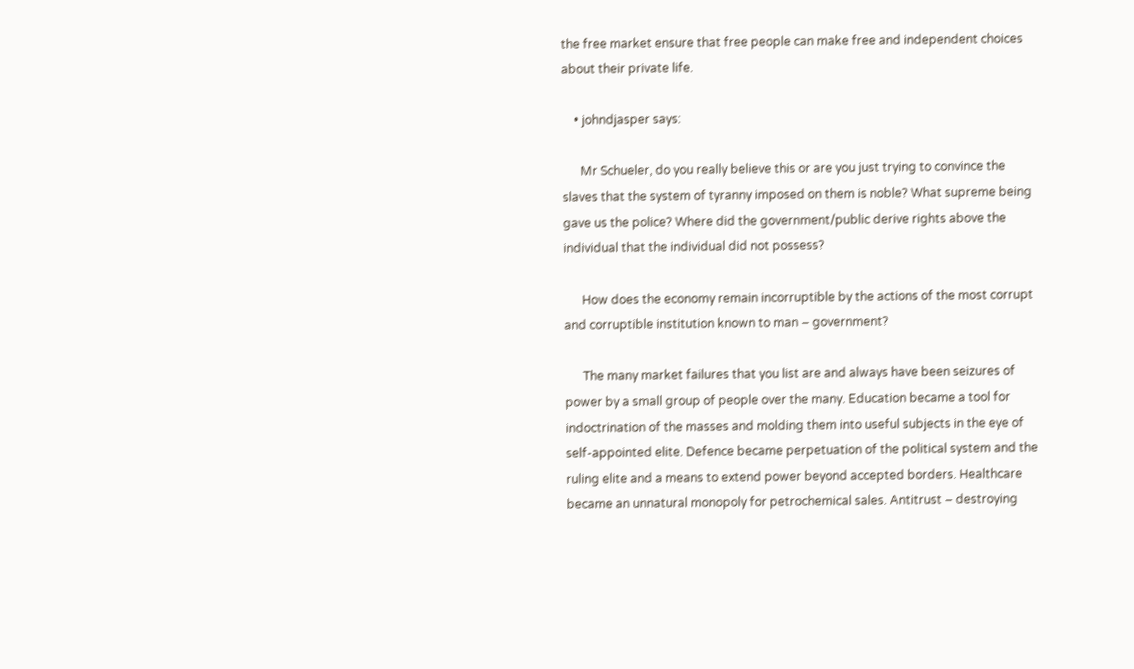the free market ensure that free people can make free and independent choices about their private life.

    • johndjasper says:

      Mr Schueler, do you really believe this or are you just trying to convince the slaves that the system of tyranny imposed on them is noble? What supreme being gave us the police? Where did the government/public derive rights above the individual that the individual did not possess?

      How does the economy remain incorruptible by the actions of the most corrupt and corruptible institution known to man – government?

      The many market failures that you list are and always have been seizures of power by a small group of people over the many. Education became a tool for indoctrination of the masses and molding them into useful subjects in the eye of self-appointed elite. Defence became perpetuation of the political system and the ruling elite and a means to extend power beyond accepted borders. Healthcare became an unnatural monopoly for petrochemical sales. Antitrust – destroying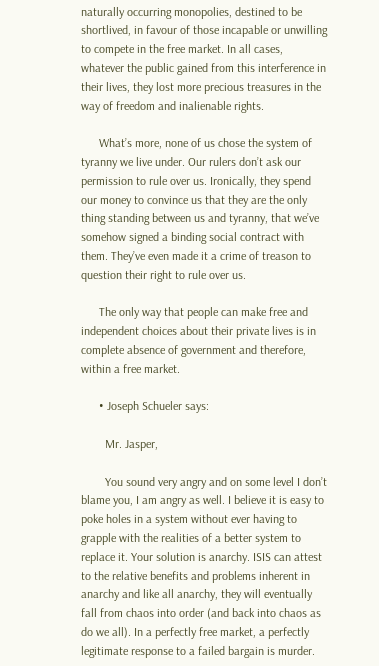naturally occurring monopolies, destined to be shortlived, in favour of those incapable or unwilling to compete in the free market. In all cases, whatever the public gained from this interference in their lives, they lost more precious treasures in the way of freedom and inalienable rights.

      What’s more, none of us chose the system of tyranny we live under. Our rulers don’t ask our permission to rule over us. Ironically, they spend our money to convince us that they are the only thing standing between us and tyranny, that we’ve somehow signed a binding social contract with them. They’ve even made it a crime of treason to question their right to rule over us.

      The only way that people can make free and independent choices about their private lives is in complete absence of government and therefore, within a free market.

      • Joseph Schueler says:

        Mr. Jasper,

        You sound very angry and on some level I don’t blame you, I am angry as well. I believe it is easy to poke holes in a system without ever having to grapple with the realities of a better system to replace it. Your solution is anarchy. ISIS can attest to the relative benefits and problems inherent in anarchy and like all anarchy, they will eventually fall from chaos into order (and back into chaos as do we all). In a perfectly free market, a perfectly legitimate response to a failed bargain is murder.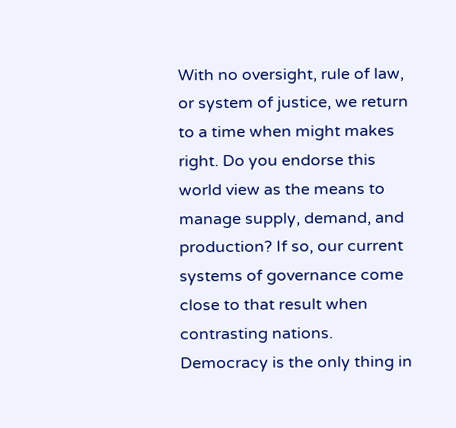With no oversight, rule of law, or system of justice, we return to a time when might makes right. Do you endorse this world view as the means to manage supply, demand, and production? If so, our current systems of governance come close to that result when contrasting nations. Democracy is the only thing in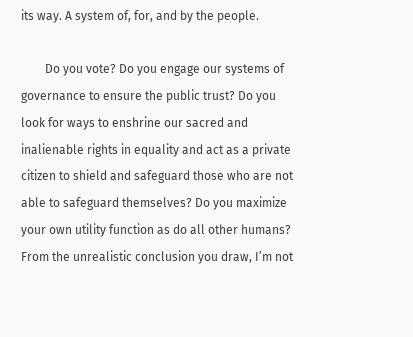its way. A system of, for, and by the people.

        Do you vote? Do you engage our systems of governance to ensure the public trust? Do you look for ways to enshrine our sacred and inalienable rights in equality and act as a private citizen to shield and safeguard those who are not able to safeguard themselves? Do you maximize your own utility function as do all other humans? From the unrealistic conclusion you draw, I’m not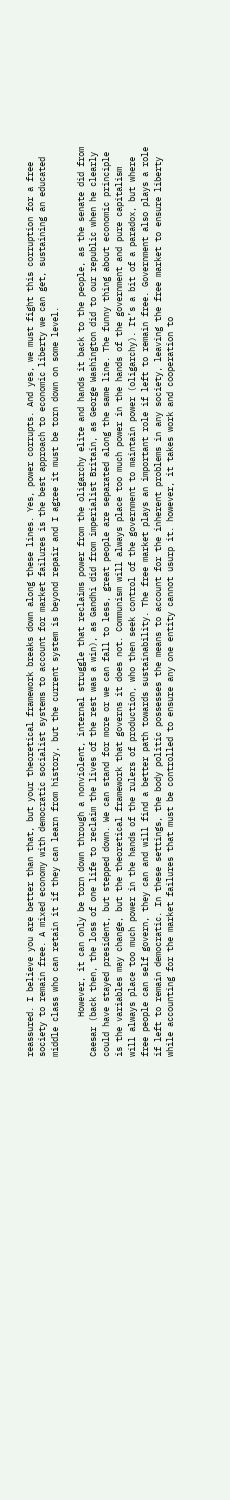reassured. I believe you are better than that, but your theoretical framework breaks down along these lines. Yes, power corrupts. And yes, we must fight this corruption for a free society to remain free. A mixed economy with democratic socialist systems to account for market failures is the best approach to economic liberty we can get, sustaining an educated middle class who can retain it if they can learn from history, but the current system is beyond repair and I agree it must be torn down on some level.

        However, it can only be torn down through a nonviolent, internal struggle that reclaims power from the oligarchy elite and hands it back to the people, as the senate did from Caesar (back then, the loss of one life to reclaim the lives of the rest was a win), as Gandhi did from imperialist Britain, as George Washington did to our republic when he clearly could have stayed president, but stepped down. We can stand for more or we can fall to less, great people are separated along the same line. The funny thing about economic principle is the variables may change, but the theoretical framework that governs it does not. Communism will always place too much power in the hands of the government and pure capitalism will always place too much power in the hands of the rulers of production, who then seek control of the government to maintain power (oligarchy). It’s a bit of a paradox, but where free people can self govern, they can and will find a better path towards sustainability. The free market plays an important role if left to remain free. Government also plays a role if left to remain democratic. In these settings, the body politic possesses the means to account for the inherent problems in any society, leaving the free market to ensure liberty while accounting for the market failures that must be controlled to ensure any one entity cannot usurp it. however, it takes work and cooperation to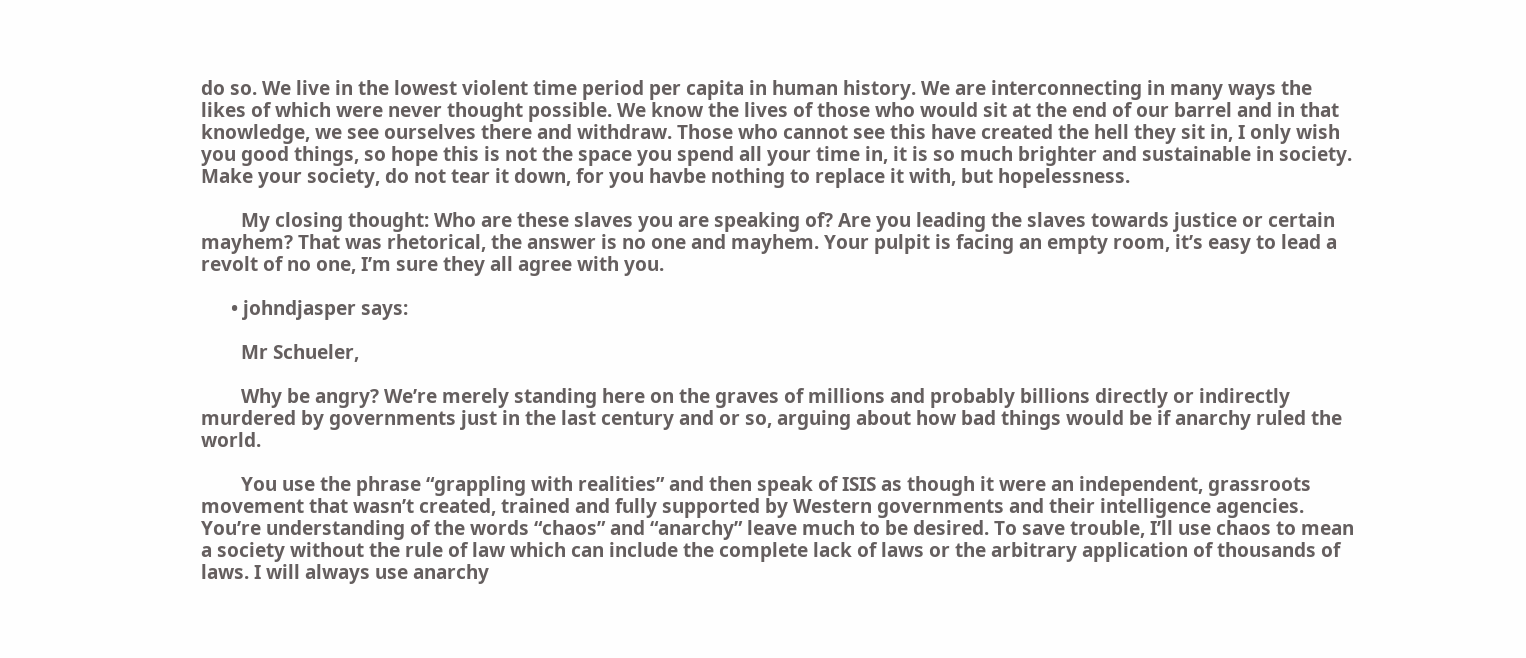do so. We live in the lowest violent time period per capita in human history. We are interconnecting in many ways the likes of which were never thought possible. We know the lives of those who would sit at the end of our barrel and in that knowledge, we see ourselves there and withdraw. Those who cannot see this have created the hell they sit in, I only wish you good things, so hope this is not the space you spend all your time in, it is so much brighter and sustainable in society. Make your society, do not tear it down, for you havbe nothing to replace it with, but hopelessness.

        My closing thought: Who are these slaves you are speaking of? Are you leading the slaves towards justice or certain mayhem? That was rhetorical, the answer is no one and mayhem. Your pulpit is facing an empty room, it’s easy to lead a revolt of no one, I’m sure they all agree with you.

      • johndjasper says:

        Mr Schueler,

        Why be angry? We’re merely standing here on the graves of millions and probably billions directly or indirectly murdered by governments just in the last century and or so, arguing about how bad things would be if anarchy ruled the world.

        You use the phrase “grappling with realities” and then speak of ISIS as though it were an independent, grassroots movement that wasn’t created, trained and fully supported by Western governments and their intelligence agencies. You’re understanding of the words “chaos” and “anarchy” leave much to be desired. To save trouble, I’ll use chaos to mean a society without the rule of law which can include the complete lack of laws or the arbitrary application of thousands of laws. I will always use anarchy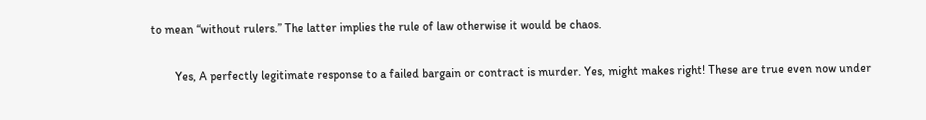to mean “without rulers.” The latter implies the rule of law otherwise it would be chaos.

        Yes, A perfectly legitimate response to a failed bargain or contract is murder. Yes, might makes right! These are true even now under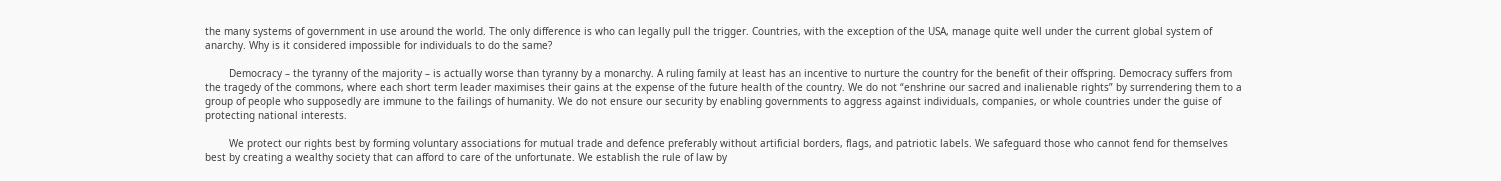the many systems of government in use around the world. The only difference is who can legally pull the trigger. Countries, with the exception of the USA, manage quite well under the current global system of anarchy. Why is it considered impossible for individuals to do the same?

        Democracy – the tyranny of the majority – is actually worse than tyranny by a monarchy. A ruling family at least has an incentive to nurture the country for the benefit of their offspring. Democracy suffers from the tragedy of the commons, where each short term leader maximises their gains at the expense of the future health of the country. We do not “enshrine our sacred and inalienable rights” by surrendering them to a group of people who supposedly are immune to the failings of humanity. We do not ensure our security by enabling governments to aggress against individuals, companies, or whole countries under the guise of protecting national interests.

        We protect our rights best by forming voluntary associations for mutual trade and defence preferably without artificial borders, flags, and patriotic labels. We safeguard those who cannot fend for themselves best by creating a wealthy society that can afford to care of the unfortunate. We establish the rule of law by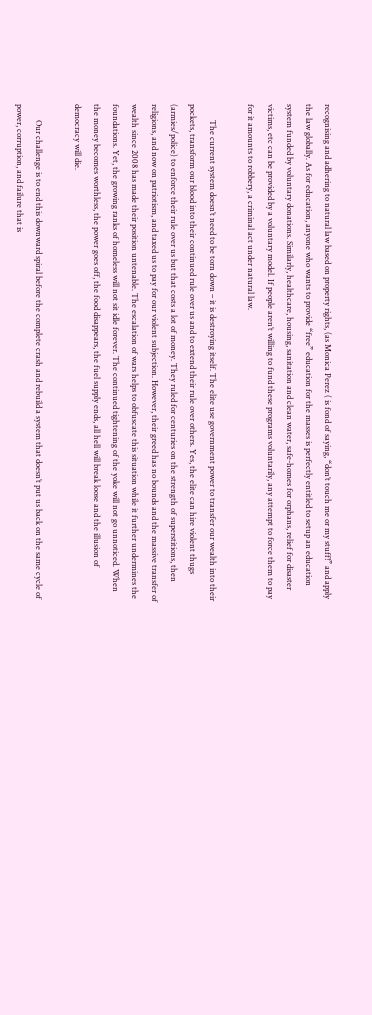recognising and adhering to natural law based on property rights, (as Monica Perez ( is fond of saying, “don’t touch me or my stuff!” and apply the law globally. As for education, anyone who wants to provide “free” education for the masses is perfectly entitled to setup an education system funded by voluntary donations. Similarly, healthcare, housing, sanitation and clean water, safe-homes for orphans, relief for disaster victims, etc can be provided by a voluntary model. If people aren’t willing to fund these programs voluntarily, any attempt to force them to pay for it amounts to robbery, a criminal act under natural law.

        The current system doesn’t need to be torn down – it is destroying itself. The elite use government power to transfer our wealth into their pockets, transform our blood into their continued rule over us and to extend their rule over others. Yes, the elite can hire violent thugs (armies/police) to enforce their rule over us but that costs a lot of money. They ruled for centuries on the strength of superstitions, then religions, and now on patriotism, and taxed us to pay for our violent subjection. However, their greed has no bounds and the massive transfer of wealth since 2008 has made their position untenable. The escalation of wars helps to obfuscate this situation while it further undermines the foundations. Yet, the growing ranks of homeless will not sit idle forever. The continued tightening of the yoke will not go unnoticed. When the money becomes worthless, the power goes off, the food disappears, the fuel supply ends, all hell will break loose and the illusion of democracy will die.

        Our challenge is to end this downward spiral before the complete crash and rebuild a system that doesn’t put us back on the same cycle of power, corruption, and failure that is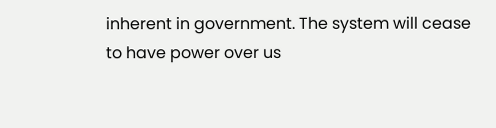inherent in government. The system will cease to have power over us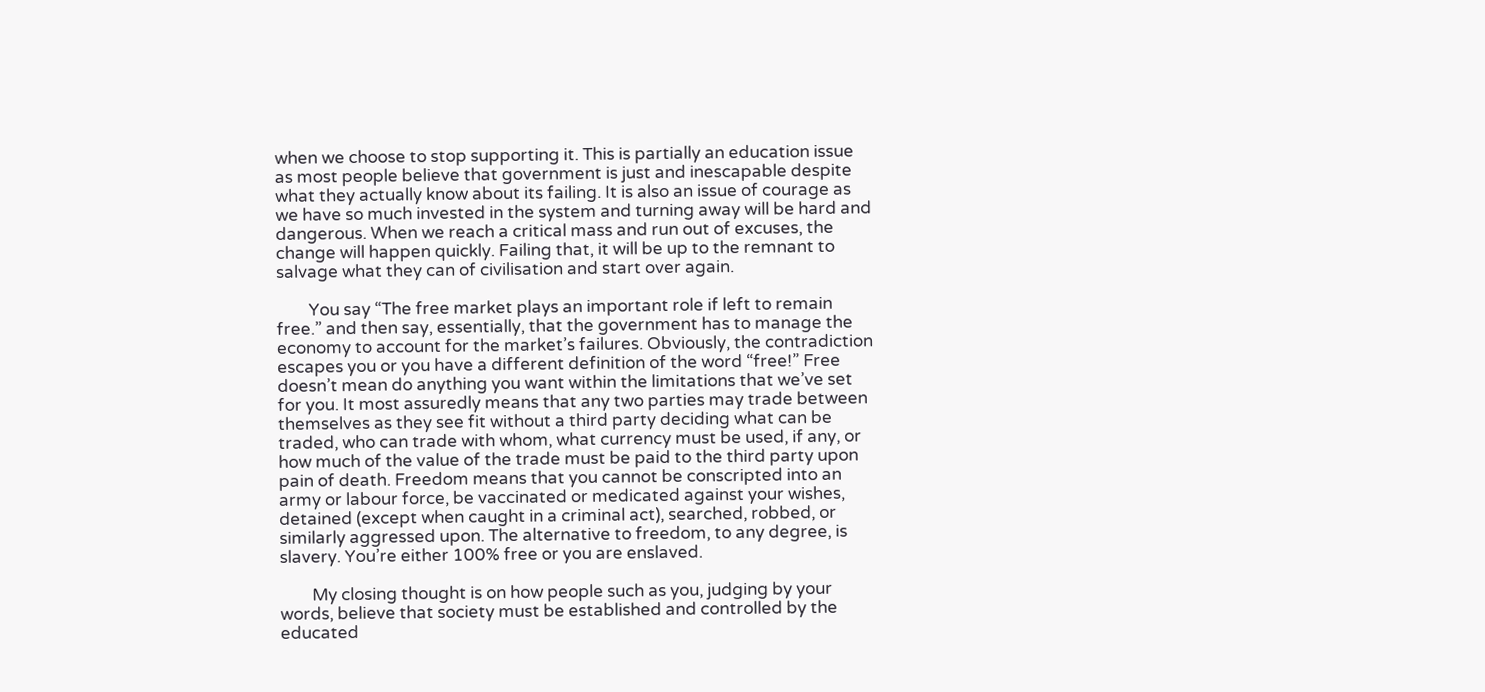when we choose to stop supporting it. This is partially an education issue as most people believe that government is just and inescapable despite what they actually know about its failing. It is also an issue of courage as we have so much invested in the system and turning away will be hard and dangerous. When we reach a critical mass and run out of excuses, the change will happen quickly. Failing that, it will be up to the remnant to salvage what they can of civilisation and start over again.

        You say “The free market plays an important role if left to remain free.” and then say, essentially, that the government has to manage the economy to account for the market’s failures. Obviously, the contradiction escapes you or you have a different definition of the word “free!” Free doesn’t mean do anything you want within the limitations that we’ve set for you. It most assuredly means that any two parties may trade between themselves as they see fit without a third party deciding what can be traded, who can trade with whom, what currency must be used, if any, or how much of the value of the trade must be paid to the third party upon pain of death. Freedom means that you cannot be conscripted into an army or labour force, be vaccinated or medicated against your wishes, detained (except when caught in a criminal act), searched, robbed, or similarly aggressed upon. The alternative to freedom, to any degree, is slavery. You’re either 100% free or you are enslaved.

        My closing thought is on how people such as you, judging by your words, believe that society must be established and controlled by the educated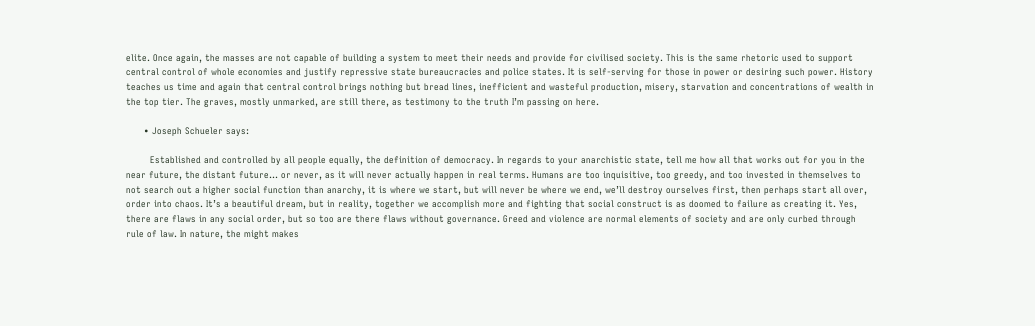elite. Once again, the masses are not capable of building a system to meet their needs and provide for civilised society. This is the same rhetoric used to support central control of whole economies and justify repressive state bureaucracies and police states. It is self-serving for those in power or desiring such power. History teaches us time and again that central control brings nothing but bread lines, inefficient and wasteful production, misery, starvation and concentrations of wealth in the top tier. The graves, mostly unmarked, are still there, as testimony to the truth I’m passing on here.

      • Joseph Schueler says:

        Established and controlled by all people equally, the definition of democracy. In regards to your anarchistic state, tell me how all that works out for you in the near future, the distant future… or never, as it will never actually happen in real terms. Humans are too inquisitive, too greedy, and too invested in themselves to not search out a higher social function than anarchy, it is where we start, but will never be where we end, we’ll destroy ourselves first, then perhaps start all over, order into chaos. It’s a beautiful dream, but in reality, together we accomplish more and fighting that social construct is as doomed to failure as creating it. Yes, there are flaws in any social order, but so too are there flaws without governance. Greed and violence are normal elements of society and are only curbed through rule of law. In nature, the might makes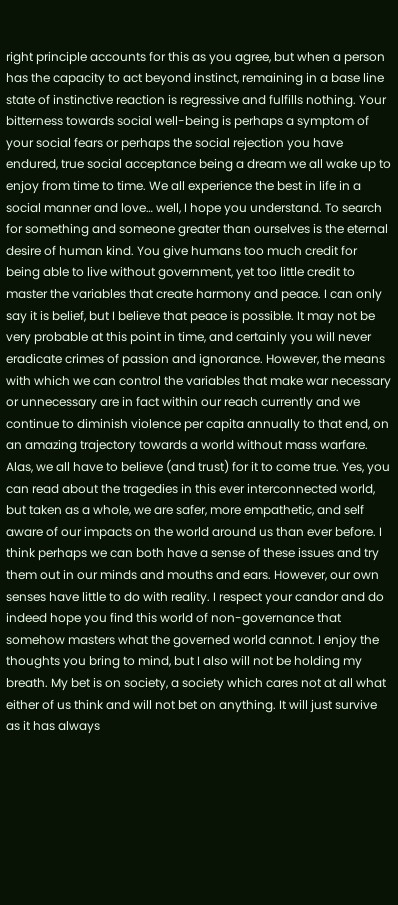right principle accounts for this as you agree, but when a person has the capacity to act beyond instinct, remaining in a base line state of instinctive reaction is regressive and fulfills nothing. Your bitterness towards social well-being is perhaps a symptom of your social fears or perhaps the social rejection you have endured, true social acceptance being a dream we all wake up to enjoy from time to time. We all experience the best in life in a social manner and love… well, I hope you understand. To search for something and someone greater than ourselves is the eternal desire of human kind. You give humans too much credit for being able to live without government, yet too little credit to master the variables that create harmony and peace. I can only say it is belief, but I believe that peace is possible. It may not be very probable at this point in time, and certainly you will never eradicate crimes of passion and ignorance. However, the means with which we can control the variables that make war necessary or unnecessary are in fact within our reach currently and we continue to diminish violence per capita annually to that end, on an amazing trajectory towards a world without mass warfare. Alas, we all have to believe (and trust) for it to come true. Yes, you can read about the tragedies in this ever interconnected world, but taken as a whole, we are safer, more empathetic, and self aware of our impacts on the world around us than ever before. I think perhaps we can both have a sense of these issues and try them out in our minds and mouths and ears. However, our own senses have little to do with reality. I respect your candor and do indeed hope you find this world of non-governance that somehow masters what the governed world cannot. I enjoy the thoughts you bring to mind, but I also will not be holding my breath. My bet is on society, a society which cares not at all what either of us think and will not bet on anything. It will just survive as it has always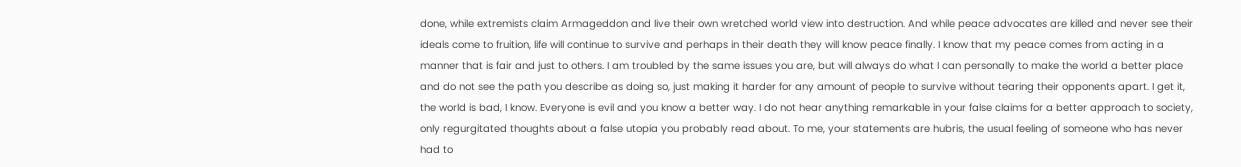done, while extremists claim Armageddon and live their own wretched world view into destruction. And while peace advocates are killed and never see their ideals come to fruition, life will continue to survive and perhaps in their death they will know peace finally. I know that my peace comes from acting in a manner that is fair and just to others. I am troubled by the same issues you are, but will always do what I can personally to make the world a better place and do not see the path you describe as doing so, just making it harder for any amount of people to survive without tearing their opponents apart. I get it, the world is bad, I know. Everyone is evil and you know a better way. I do not hear anything remarkable in your false claims for a better approach to society, only regurgitated thoughts about a false utopia you probably read about. To me, your statements are hubris, the usual feeling of someone who has never had to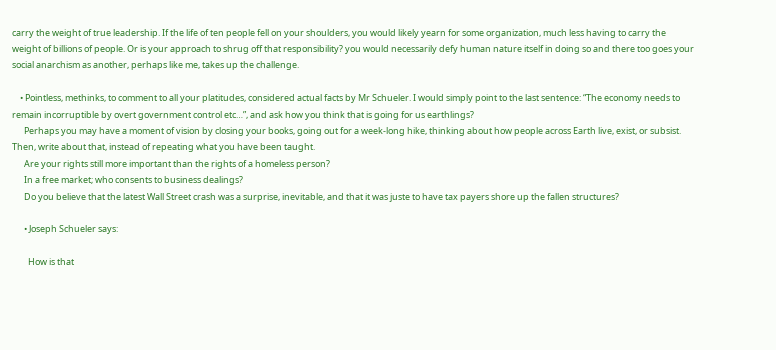carry the weight of true leadership. If the life of ten people fell on your shoulders, you would likely yearn for some organization, much less having to carry the weight of billions of people. Or is your approach to shrug off that responsibility? you would necessarily defy human nature itself in doing so and there too goes your social anarchism as another, perhaps like me, takes up the challenge.

    • Pointless, methinks, to comment to all your platitudes, considered actual facts by Mr Schueler. I would simply point to the last sentence: “The economy needs to remain incorruptible by overt government control etc…”, and ask how you think that is going for us earthlings?
      Perhaps you may have a moment of vision by closing your books, going out for a week-long hike, thinking about how people across Earth live, exist, or subsist. Then, write about that, instead of repeating what you have been taught.
      Are your rights still more important than the rights of a homeless person?
      In a free market; who consents to business dealings?
      Do you believe that the latest Wall Street crash was a surprise, inevitable, and that it was juste to have tax payers shore up the fallen structures?

      • Joseph Schueler says:

        How is that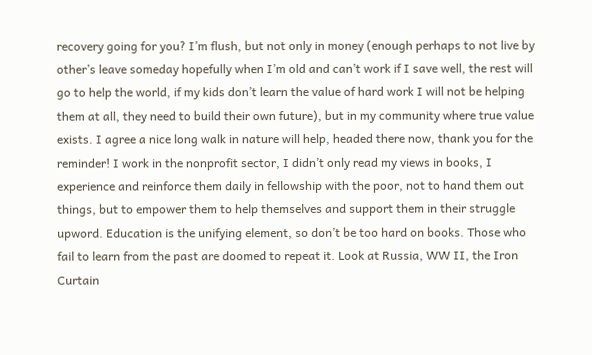recovery going for you? I’m flush, but not only in money (enough perhaps to not live by other’s leave someday hopefully when I’m old and can’t work if I save well, the rest will go to help the world, if my kids don’t learn the value of hard work I will not be helping them at all, they need to build their own future), but in my community where true value exists. I agree a nice long walk in nature will help, headed there now, thank you for the reminder! I work in the nonprofit sector, I didn’t only read my views in books, I experience and reinforce them daily in fellowship with the poor, not to hand them out things, but to empower them to help themselves and support them in their struggle upword. Education is the unifying element, so don’t be too hard on books. Those who fail to learn from the past are doomed to repeat it. Look at Russia, WW II, the Iron Curtain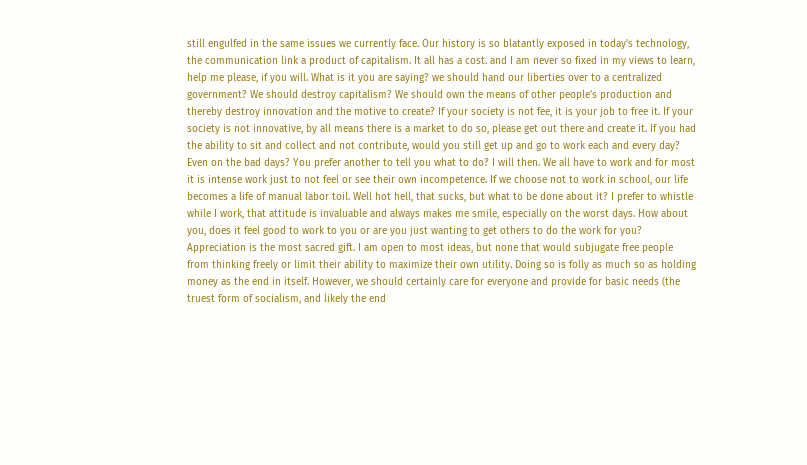still engulfed in the same issues we currently face. Our history is so blatantly exposed in today’s technology, the communication link a product of capitalism. It all has a cost. and I am never so fixed in my views to learn, help me please, if you will. What is it you are saying? we should hand our liberties over to a centralized government? We should destroy capitalism? We should own the means of other people’s production and thereby destroy innovation and the motive to create? If your society is not fee, it is your job to free it. If your society is not innovative, by all means there is a market to do so, please get out there and create it. If you had the ability to sit and collect and not contribute, would you still get up and go to work each and every day? Even on the bad days? You prefer another to tell you what to do? I will then. We all have to work and for most it is intense work just to not feel or see their own incompetence. If we choose not to work in school, our life becomes a life of manual labor toil. Well hot hell, that sucks, but what to be done about it? I prefer to whistle while I work, that attitude is invaluable and always makes me smile, especially on the worst days. How about you, does it feel good to work to you or are you just wanting to get others to do the work for you? Appreciation is the most sacred gift. I am open to most ideas, but none that would subjugate free people from thinking freely or limit their ability to maximize their own utility. Doing so is folly as much so as holding money as the end in itself. However, we should certainly care for everyone and provide for basic needs (the truest form of socialism, and likely the end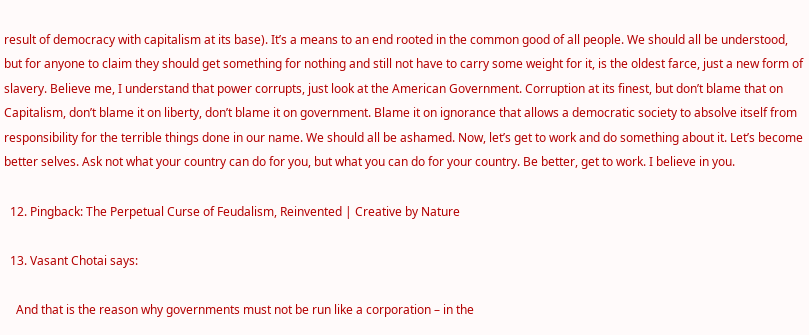result of democracy with capitalism at its base). It’s a means to an end rooted in the common good of all people. We should all be understood, but for anyone to claim they should get something for nothing and still not have to carry some weight for it, is the oldest farce, just a new form of slavery. Believe me, I understand that power corrupts, just look at the American Government. Corruption at its finest, but don’t blame that on Capitalism, don’t blame it on liberty, don’t blame it on government. Blame it on ignorance that allows a democratic society to absolve itself from responsibility for the terrible things done in our name. We should all be ashamed. Now, let’s get to work and do something about it. Let’s become better selves. Ask not what your country can do for you, but what you can do for your country. Be better, get to work. I believe in you.

  12. Pingback: The Perpetual Curse of Feudalism, Reinvented | Creative by Nature

  13. Vasant Chotai says:

    And that is the reason why governments must not be run like a corporation – in the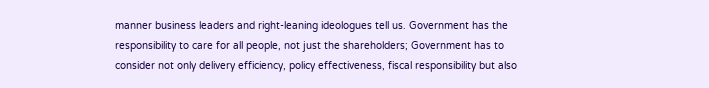manner business leaders and right-leaning ideologues tell us. Government has the responsibility to care for all people, not just the shareholders; Government has to consider not only delivery efficiency, policy effectiveness, fiscal responsibility but also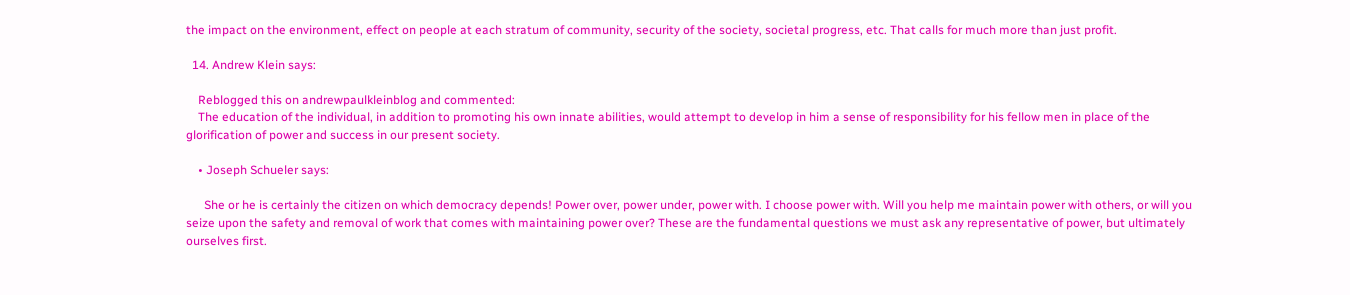the impact on the environment, effect on people at each stratum of community, security of the society, societal progress, etc. That calls for much more than just profit.

  14. Andrew Klein says:

    Reblogged this on andrewpaulkleinblog and commented:
    The education of the individual, in addition to promoting his own innate abilities, would attempt to develop in him a sense of responsibility for his fellow men in place of the glorification of power and success in our present society.

    • Joseph Schueler says:

      She or he is certainly the citizen on which democracy depends! Power over, power under, power with. I choose power with. Will you help me maintain power with others, or will you seize upon the safety and removal of work that comes with maintaining power over? These are the fundamental questions we must ask any representative of power, but ultimately ourselves first.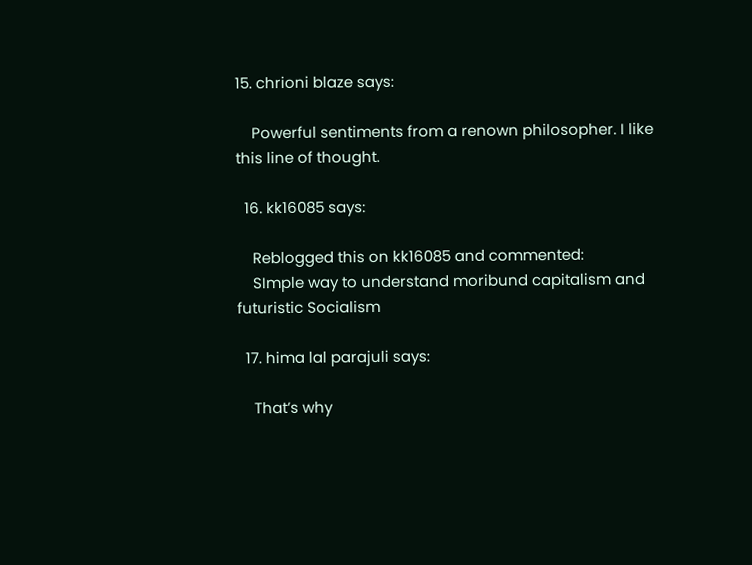15. chrioni blaze says:

    Powerful sentiments from a renown philosopher. I like this line of thought.

  16. kk16085 says:

    Reblogged this on kk16085 and commented:
    SImple way to understand moribund capitalism and futuristic Socialism

  17. hima lal parajuli says:

    That’s why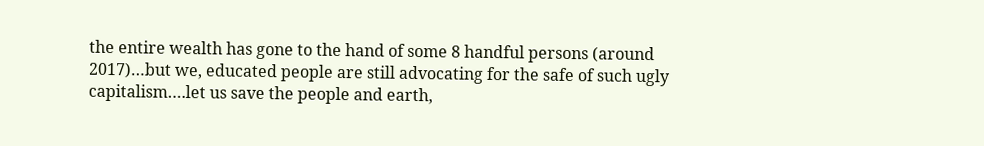the entire wealth has gone to the hand of some 8 handful persons (around 2017)…but we, educated people are still advocating for the safe of such ugly capitalism….let us save the people and earth,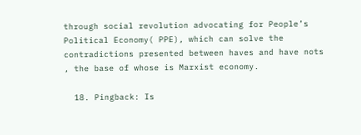through social revolution advocating for People’s Political Economy( PPE), which can solve the contradictions presented between haves and have nots , the base of whose is Marxist economy.

  18. Pingback: Is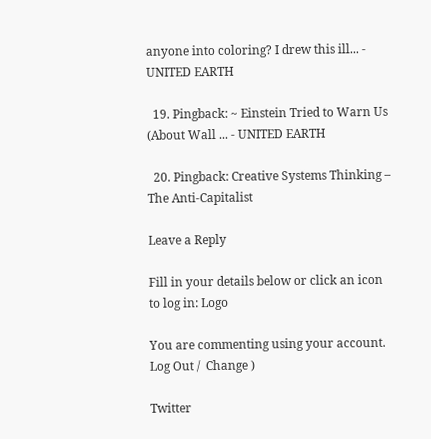anyone into coloring? I drew this ill... - UNITED EARTH

  19. Pingback: ~ Einstein Tried to Warn Us (About Wall ... - UNITED EARTH

  20. Pingback: Creative Systems Thinking – The Anti-Capitalist

Leave a Reply

Fill in your details below or click an icon to log in: Logo

You are commenting using your account. Log Out /  Change )

Twitter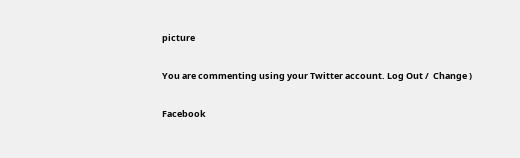picture

You are commenting using your Twitter account. Log Out /  Change )

Facebook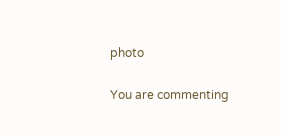photo

You are commenting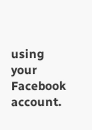using your Facebook account.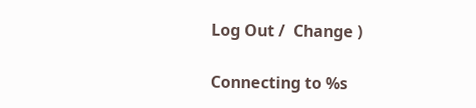Log Out /  Change )

Connecting to %s